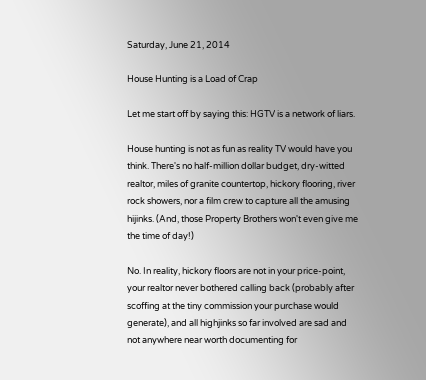Saturday, June 21, 2014

House Hunting is a Load of Crap

Let me start off by saying this: HGTV is a network of liars.

House hunting is not as fun as reality TV would have you think. There's no half-million dollar budget, dry-witted realtor, miles of granite countertop, hickory flooring, river rock showers, nor a film crew to capture all the amusing hijinks. (And, those Property Brothers won't even give me the time of day!)

No. In reality, hickory floors are not in your price-point, your realtor never bothered calling back (probably after scoffing at the tiny commission your purchase would generate), and all highjinks so far involved are sad and not anywhere near worth documenting for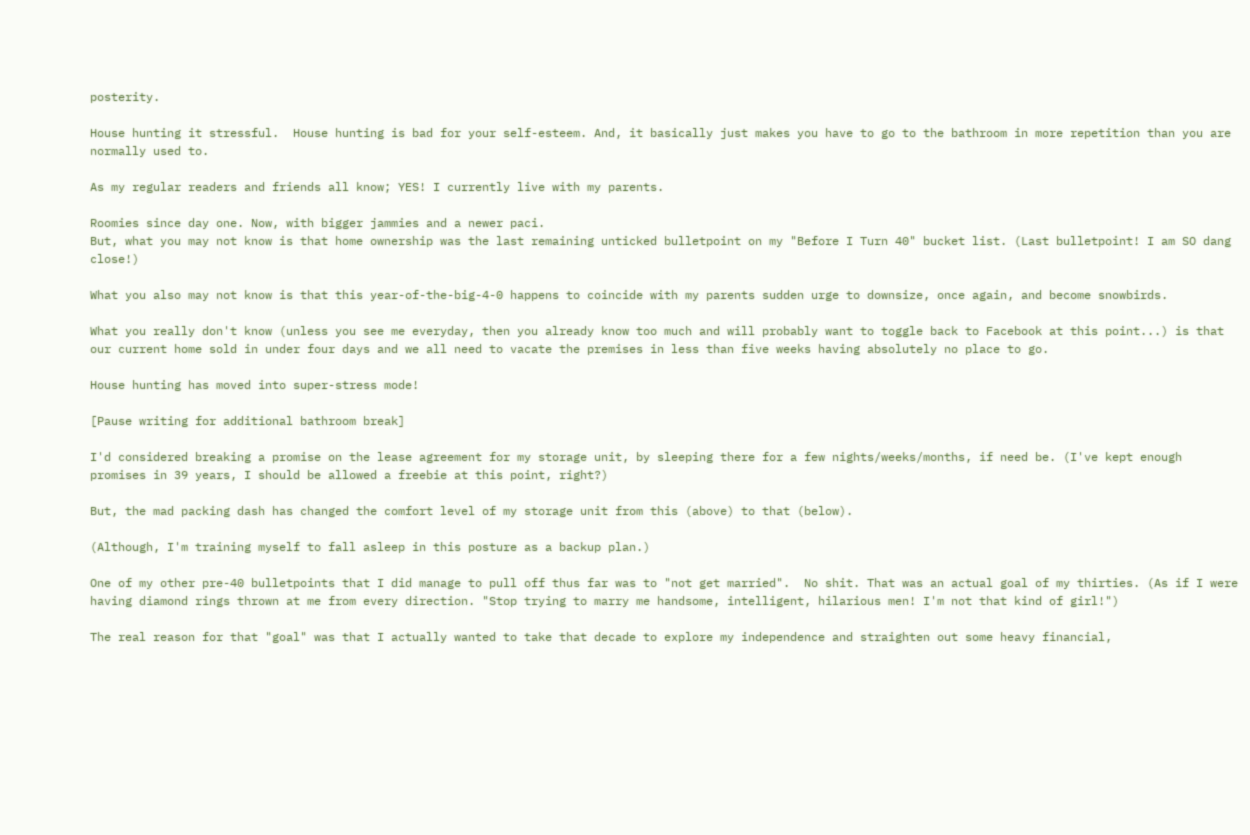posterity.

House hunting it stressful.  House hunting is bad for your self-esteem. And, it basically just makes you have to go to the bathroom in more repetition than you are normally used to.

As my regular readers and friends all know; YES! I currently live with my parents.

Roomies since day one. Now, with bigger jammies and a newer paci.
But, what you may not know is that home ownership was the last remaining unticked bulletpoint on my "Before I Turn 40" bucket list. (Last bulletpoint! I am SO dang close!)

What you also may not know is that this year-of-the-big-4-0 happens to coincide with my parents sudden urge to downsize, once again, and become snowbirds.

What you really don't know (unless you see me everyday, then you already know too much and will probably want to toggle back to Facebook at this point...) is that our current home sold in under four days and we all need to vacate the premises in less than five weeks having absolutely no place to go.

House hunting has moved into super-stress mode!

[Pause writing for additional bathroom break]

I'd considered breaking a promise on the lease agreement for my storage unit, by sleeping there for a few nights/weeks/months, if need be. (I've kept enough promises in 39 years, I should be allowed a freebie at this point, right?)

But, the mad packing dash has changed the comfort level of my storage unit from this (above) to that (below).

(Although, I'm training myself to fall asleep in this posture as a backup plan.)

One of my other pre-40 bulletpoints that I did manage to pull off thus far was to "not get married".  No shit. That was an actual goal of my thirties. (As if I were having diamond rings thrown at me from every direction. "Stop trying to marry me handsome, intelligent, hilarious men! I'm not that kind of girl!")

The real reason for that "goal" was that I actually wanted to take that decade to explore my independence and straighten out some heavy financial,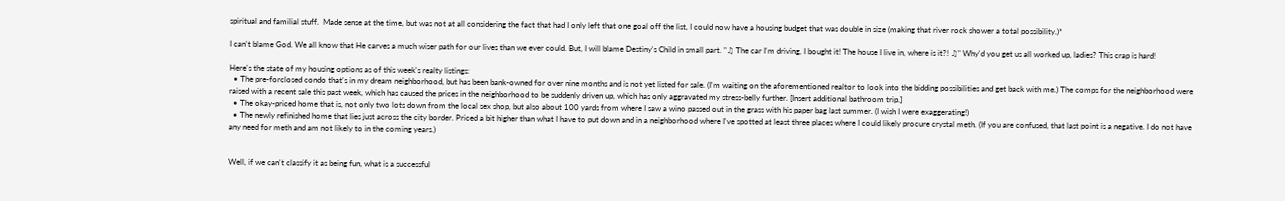spiritual and familial stuff.  Made sense at the time, but was not at all considering the fact that had I only left that one goal off the list, I could now have a housing budget that was double in size (making that river rock shower a total possibility.)*

I can't blame God. We all know that He carves a much wiser path for our lives than we ever could. But, I will blame Destiny's Child in small part. "♫ The car I'm driving, I bought it! The house I live in, where is it?! ♫" Why'd you get us all worked up, ladies? This crap is hard!

Here's the state of my housing options as of this week's realty listings:
  • The pre-forclosed condo that's in my dream neighborhood, but has been bank-owned for over nine months and is not yet listed for sale. (I'm waiting on the aforementioned realtor to look into the bidding possibilities and get back with me.) The comps for the neighborhood were raised with a recent sale this past week, which has caused the prices in the neighborhood to be suddenly driven up, which has only aggravated my stress-belly further. [Insert additional bathroom trip.]
  • The okay-priced home that is, not only two lots down from the local sex shop, but also about 100 yards from where I saw a wino passed out in the grass with his paper bag last summer. (I wish I were exaggerating!)
  • The newly refinished home that lies just across the city border. Priced a bit higher than what I have to put down and in a neighborhood where I've spotted at least three places where I could likely procure crystal meth. (If you are confused, that last point is a negative. I do not have any need for meth and am not likely to in the coming years.)


Well, if we can't classify it as being fun, what is a successful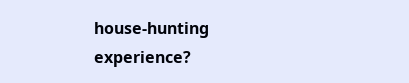house-hunting experience?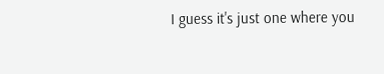I guess it's just one where you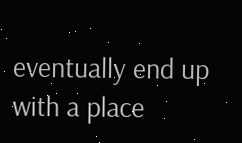eventually end up with a place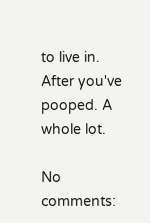to live in. After you've pooped. A whole lot.

No comments: